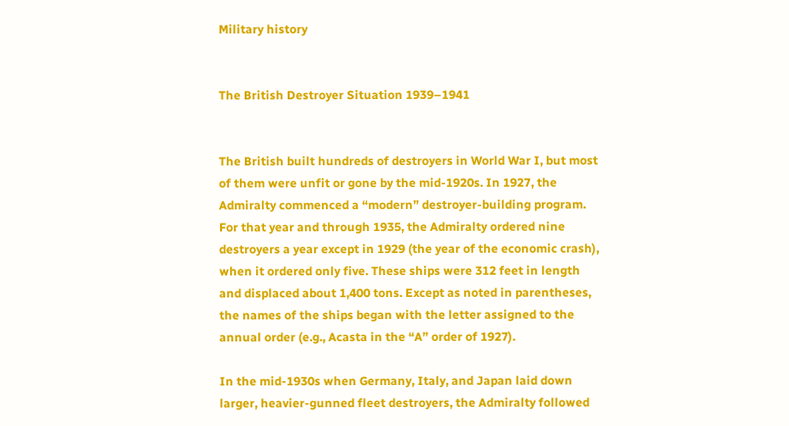Military history


The British Destroyer Situation 1939–1941


The British built hundreds of destroyers in World War I, but most of them were unfit or gone by the mid-1920s. In 1927, the Admiralty commenced a “modern” destroyer-building program. For that year and through 1935, the Admiralty ordered nine destroyers a year except in 1929 (the year of the economic crash), when it ordered only five. These ships were 312 feet in length and displaced about 1,400 tons. Except as noted in parentheses, the names of the ships began with the letter assigned to the annual order (e.g., Acasta in the “A” order of 1927).

In the mid-1930s when Germany, Italy, and Japan laid down larger, heavier-gunned fleet destroyers, the Admiralty followed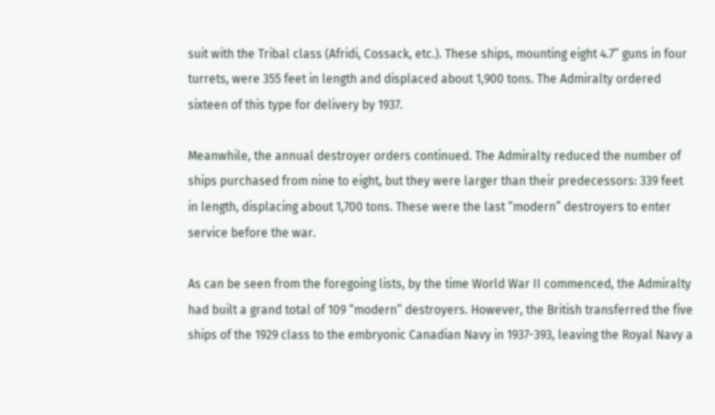suit with the Tribal class (Afridi, Cossack, etc.). These ships, mounting eight 4.7” guns in four turrets, were 355 feet in length and displaced about 1,900 tons. The Admiralty ordered sixteen of this type for delivery by 1937.

Meanwhile, the annual destroyer orders continued. The Admiralty reduced the number of ships purchased from nine to eight, but they were larger than their predecessors: 339 feet in length, displacing about 1,700 tons. These were the last “modern” destroyers to enter service before the war.

As can be seen from the foregoing lists, by the time World War II commenced, the Admiralty had built a grand total of 109 “modern” destroyers. However, the British transferred the five ships of the 1929 class to the embryonic Canadian Navy in 1937-393, leaving the Royal Navy a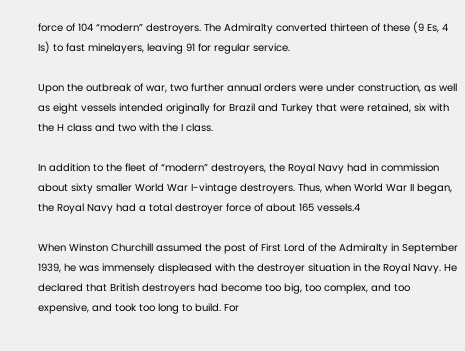force of 104 “modern” destroyers. The Admiralty converted thirteen of these (9 Es, 4 Is) to fast minelayers, leaving 91 for regular service.

Upon the outbreak of war, two further annual orders were under construction, as well as eight vessels intended originally for Brazil and Turkey that were retained, six with the H class and two with the I class.

In addition to the fleet of “modern” destroyers, the Royal Navy had in commission about sixty smaller World War I-vintage destroyers. Thus, when World War II began, the Royal Navy had a total destroyer force of about 165 vessels.4

When Winston Churchill assumed the post of First Lord of the Admiralty in September 1939, he was immensely displeased with the destroyer situation in the Royal Navy. He declared that British destroyers had become too big, too complex, and too expensive, and took too long to build. For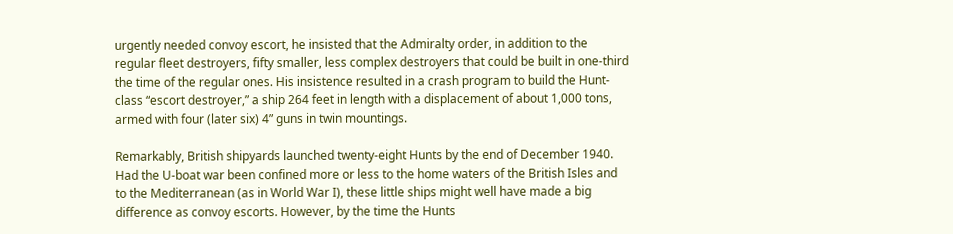urgently needed convoy escort, he insisted that the Admiralty order, in addition to the regular fleet destroyers, fifty smaller, less complex destroyers that could be built in one-third the time of the regular ones. His insistence resulted in a crash program to build the Hunt-class “escort destroyer,” a ship 264 feet in length with a displacement of about 1,000 tons, armed with four (later six) 4” guns in twin mountings.

Remarkably, British shipyards launched twenty-eight Hunts by the end of December 1940. Had the U-boat war been confined more or less to the home waters of the British Isles and to the Mediterranean (as in World War I), these little ships might well have made a big difference as convoy escorts. However, by the time the Hunts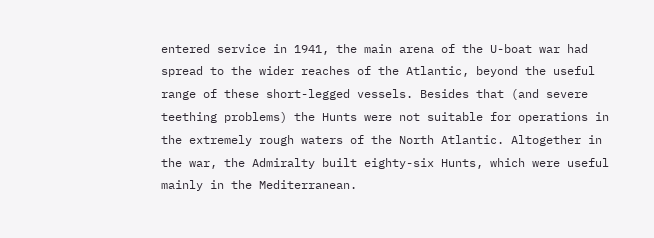entered service in 1941, the main arena of the U-boat war had spread to the wider reaches of the Atlantic, beyond the useful range of these short-legged vessels. Besides that (and severe teething problems) the Hunts were not suitable for operations in the extremely rough waters of the North Atlantic. Altogether in the war, the Admiralty built eighty-six Hunts, which were useful mainly in the Mediterranean.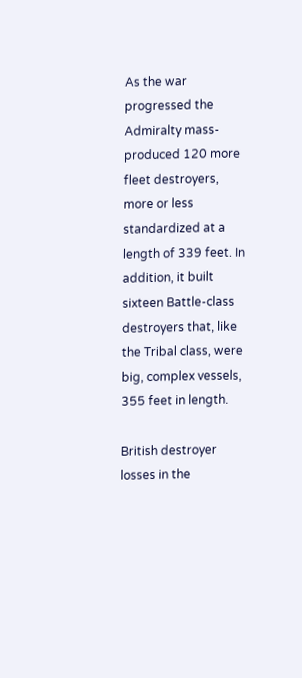As the war progressed the Admiralty mass-produced 120 more fleet destroyers, more or less standardized at a length of 339 feet. In addition, it built sixteen Battle-class destroyers that, like the Tribal class, were big, complex vessels, 355 feet in length.

British destroyer losses in the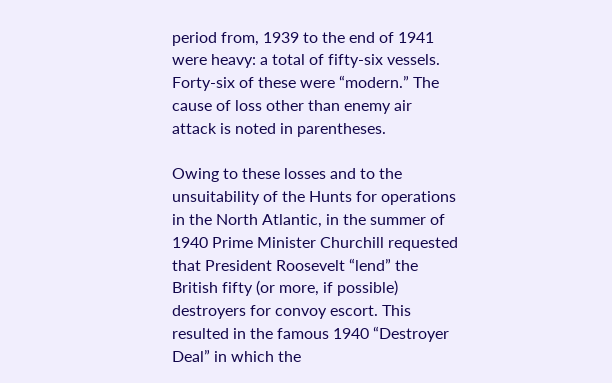period from, 1939 to the end of 1941 were heavy: a total of fifty-six vessels. Forty-six of these were “modern.” The cause of loss other than enemy air attack is noted in parentheses.

Owing to these losses and to the unsuitability of the Hunts for operations in the North Atlantic, in the summer of 1940 Prime Minister Churchill requested that President Roosevelt “lend” the British fifty (or more, if possible) destroyers for convoy escort. This resulted in the famous 1940 “Destroyer Deal” in which the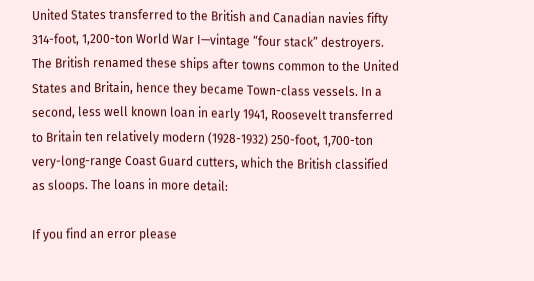United States transferred to the British and Canadian navies fifty 314-foot, 1,200-ton World War I—vintage “four stack” destroyers. The British renamed these ships after towns common to the United States and Britain, hence they became Town-class vessels. In a second, less well known loan in early 1941, Roosevelt transferred to Britain ten relatively modern (1928-1932) 250-foot, 1,700-ton very-long-range Coast Guard cutters, which the British classified as sloops. The loans in more detail:

If you find an error please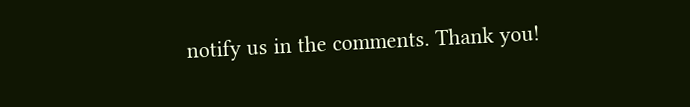notify us in the comments. Thank you!